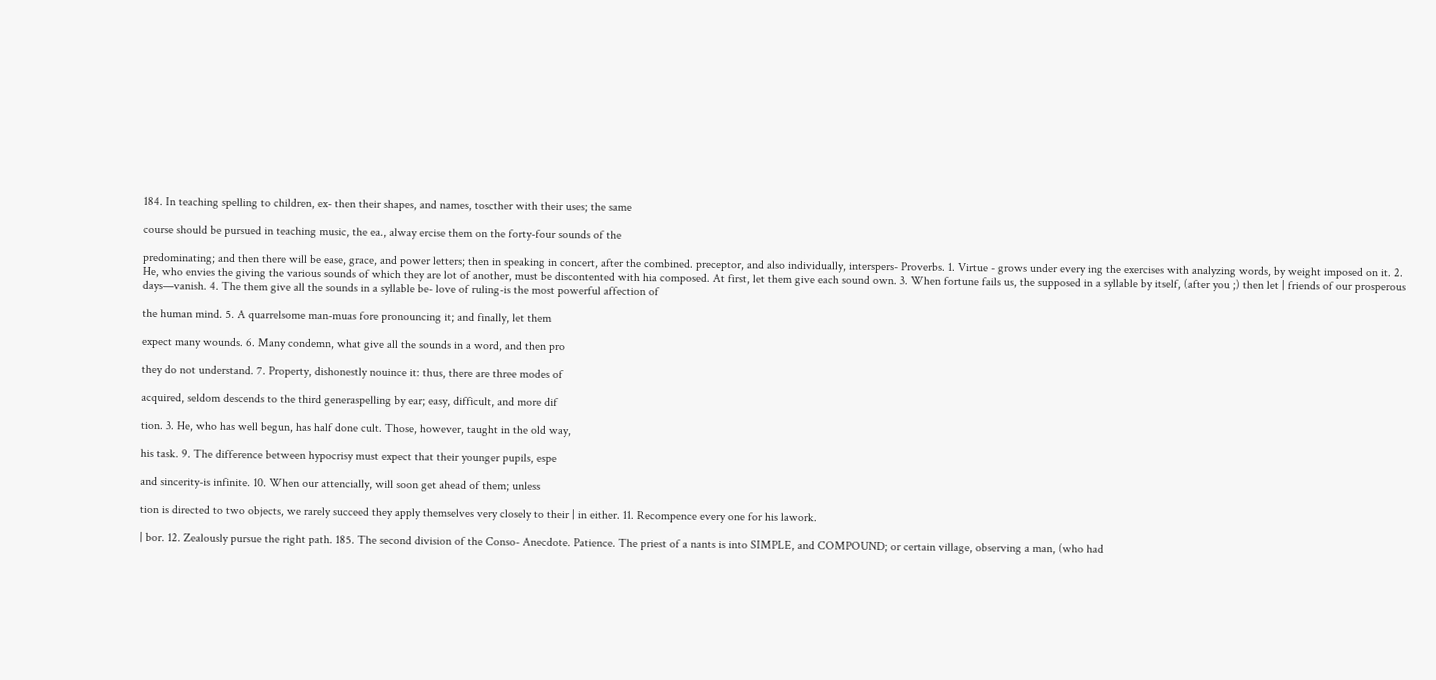184. In teaching spelling to children, ex- then their shapes, and names, toscther with their uses; the same

course should be pursued in teaching music, the ea., alway ercise them on the forty-four sounds of the

predominating; and then there will be ease, grace, and power letters; then in speaking in concert, after the combined. preceptor, and also individually, interspers- Proverbs. 1. Virtue - grows under every ing the exercises with analyzing words, by weight imposed on it. 2. He, who envies the giving the various sounds of which they are lot of another, must be discontented with hia composed. At first, let them give each sound own. 3. When fortune fails us, the supposed in a syllable by itself, (after you ;) then let | friends of our prosperous days—vanish. 4. The them give all the sounds in a syllable be- love of ruling-is the most powerful affection of

the human mind. 5. A quarrelsome man-muas fore pronouncing it; and finally, let them

expect many wounds. 6. Many condemn, what give all the sounds in a word, and then pro

they do not understand. 7. Property, dishonestly nouince it: thus, there are three modes of

acquired, seldom descends to the third generaspelling by ear; easy, difficult, and more dif

tion. 3. He, who has well begun, has half done cult. Those, however, taught in the old way,

his task. 9. The difference between hypocrisy must expect that their younger pupils, espe

and sincerity-is infinite. 10. When our attencially, will soon get ahead of them; unless

tion is directed to two objects, we rarely succeed they apply themselves very closely to their | in either. 11. Recompence every one for his lawork.

| bor. 12. Zealously pursue the right path. 185. The second division of the Conso- Anecdote. Patience. The priest of a nants is into SIMPLE, and COMPOUND; or certain village, observing a man, (who had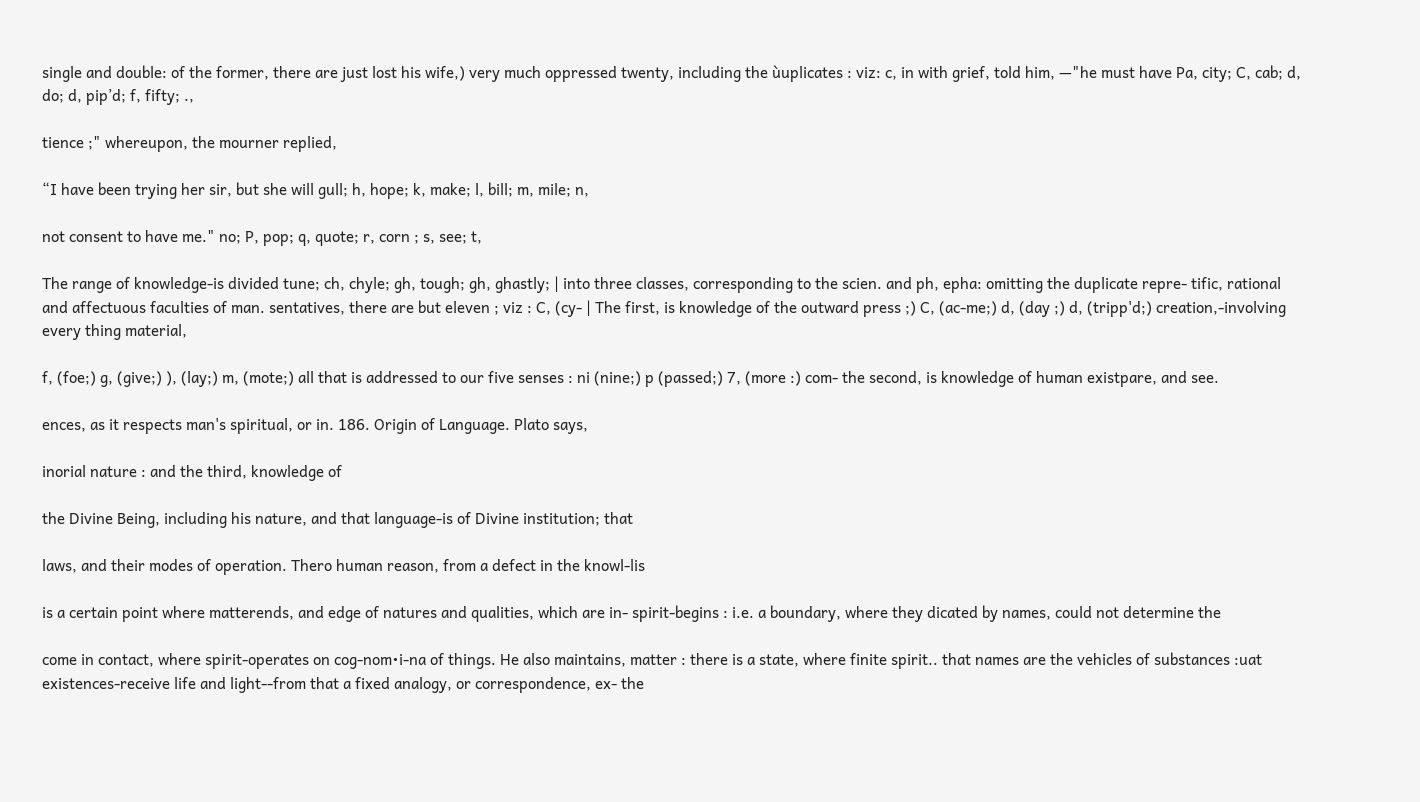single and double: of the former, there are just lost his wife,) very much oppressed twenty, including the ùuplicates : viz: c, in with grief, told him, —"he must have Pa, city; C, cab; d, do; d, pip’d; f, fifty; .,

tience ;" whereupon, the mourner replied,

“I have been trying her sir, but she will gull; h, hope; k, make; l, bill; m, mile; n,

not consent to have me." no; P, pop; q, quote; r, corn ; s, see; t,

The range of knowledge-is divided tune; ch, chyle; gh, tough; gh, ghastly; | into three classes, corresponding to the scien. and ph, epha: omitting the duplicate repre- tific, rational and affectuous faculties of man. sentatives, there are but eleven ; viz : C, (cy- | The first, is knowledge of the outward press ;) C, (ac-me;) d, (day ;) d, (tripp'd;) creation,-involving every thing material,

f, (foe;) g, (give;) ), (lay;) m, (mote;) all that is addressed to our five senses : ni (nine;) p (passed;) 7, (more :) com- the second, is knowledge of human existpare, and see.

ences, as it respects man's spiritual, or in. 186. Origin of Language. Plato says,

inorial nature : and the third, knowledge of

the Divine Being, including his nature, and that language-is of Divine institution; that

laws, and their modes of operation. Thero human reason, from a defect in the knowl-lis

is a certain point where matterends, and edge of natures and qualities, which are in- spirit-begins : i.e. a boundary, where they dicated by names, could not determine the

come in contact, where spirit-operates on cog-nom•i-na of things. He also maintains, matter : there is a state, where finite spirit.. that names are the vehicles of substances :uat existences-receive life and light--from that a fixed analogy, or correspondence, ex- the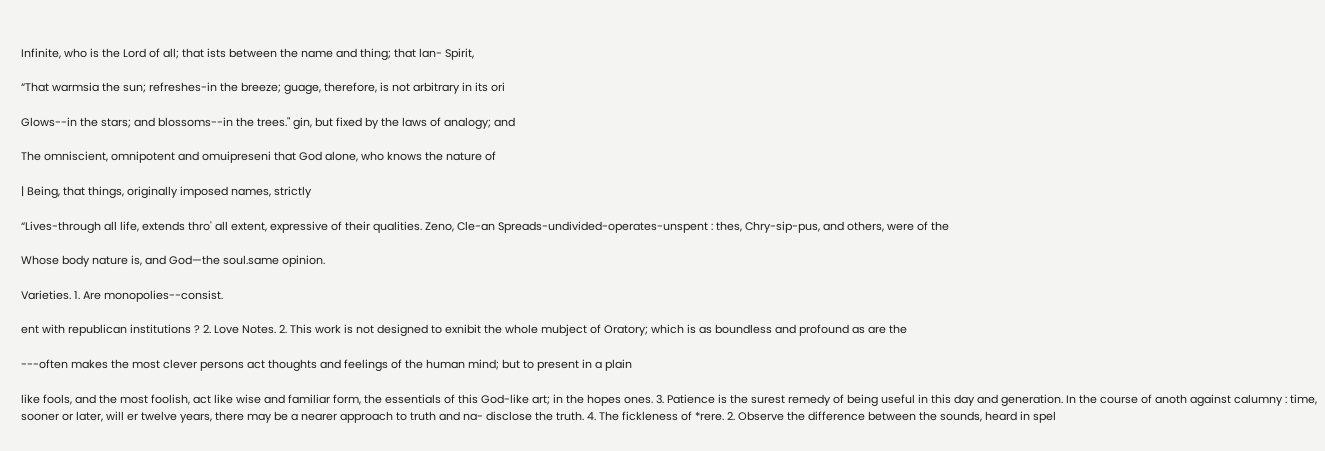Infinite, who is the Lord of all; that ists between the name and thing; that lan- Spirit,

“That warmsia the sun; refreshes-in the breeze; guage, therefore, is not arbitrary in its ori

Glows--in the stars; and blossoms--in the trees." gin, but fixed by the laws of analogy; and

The omniscient, omnipotent and omuipreseni that God alone, who knows the nature of

| Being, that things, originally imposed names, strictly

“Lives-through all life, extends thro' all extent, expressive of their qualities. Zeno, Cle-an Spreads-undivided-operates-unspent : thes, Chry-sip-pus, and others, were of the

Whose body nature is, and God—the soul.same opinion.

Varieties. 1. Are monopolies--consist.

ent with republican institutions ? 2. Love Notes. 2. This work is not designed to exnibit the whole mubject of Oratory; which is as boundless and profound as are the

---often makes the most clever persons act thoughts and feelings of the human mind; but to present in a plain

like fools, and the most foolish, act like wise and familiar form, the essentials of this God-like art; in the hopes ones. 3. Patience is the surest remedy of being useful in this day and generation. In the course of anoth against calumny : time, sooner or later, will er twelve years, there may be a nearer approach to truth and na- disclose the truth. 4. The fickleness of *rere. 2. Observe the difference between the sounds, heard in spel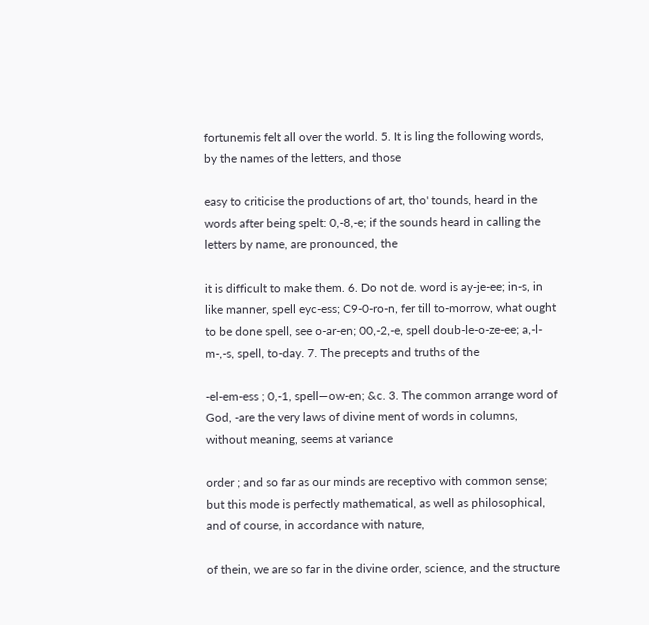fortunemis felt all over the world. 5. It is ling the following words, by the names of the letters, and those

easy to criticise the productions of art, tho' tounds, heard in the words after being spelt: 0,-8,-e; if the sounds heard in calling the letters by name, are pronounced, the

it is difficult to make them. 6. Do not de. word is ay-je-ee; in-s, in like manner, spell eyc-ess; C9-0-ro-n, fer till to-morrow, what ought to be done spell, see o-ar-en; 00,-2,-e, spell doub-le-o-ze-ee; a,-l-m-,-s, spell, to-day. 7. The precepts and truths of the

-el-em-ess ; 0,-1, spell—ow-en; &c. 3. The common arrange word of God, -are the very laws of divine ment of words in columns, without meaning, seems at variance

order ; and so far as our minds are receptivo with common sense; but this mode is perfectly mathematical, as well as philosophical, and of course, in accordance with nature,

of thein, we are so far in the divine order, science, and the structure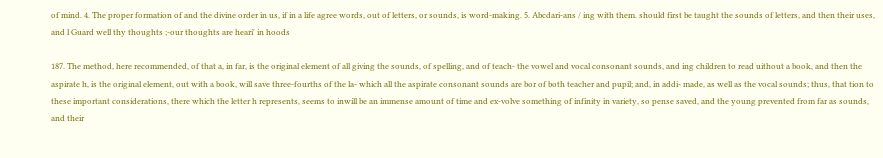of mind. 4. The proper formation of and the divine order in us, if in a life agree words, out of letters, or sounds, is word-making. 5. Abcdari-ans / ing with them. should first be taught the sounds of letters, and then their uses, and l Guard well thy thoughts ;-our thoughts are heari' in hoods

187. The method, here recommended, of that a, in far, is the original element of all giving the sounds, of spelling, and of teach- the vowel and vocal consonant sounds, and ing children to read uithout a book, and then the aspirate h, is the original element, out with a book, will save three-fourths of the la- which all the aspirate consonant sounds are bor of both teacher and pupil; and, in addi- made, as well as the vocal sounds; thus, that tion to these important considerations, there which the letter h represents, seems to inwill be an immense amount of time and ex-volve something of infinity in variety, so pense saved, and the young prevented from far as sounds, and their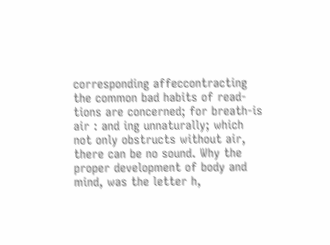corresponding affeccontracting the common bad habits of read-tions are concerned; for breath-is air : and ing unnaturally; which not only obstructs without air, there can be no sound. Why the proper development of body and mind, was the letter h,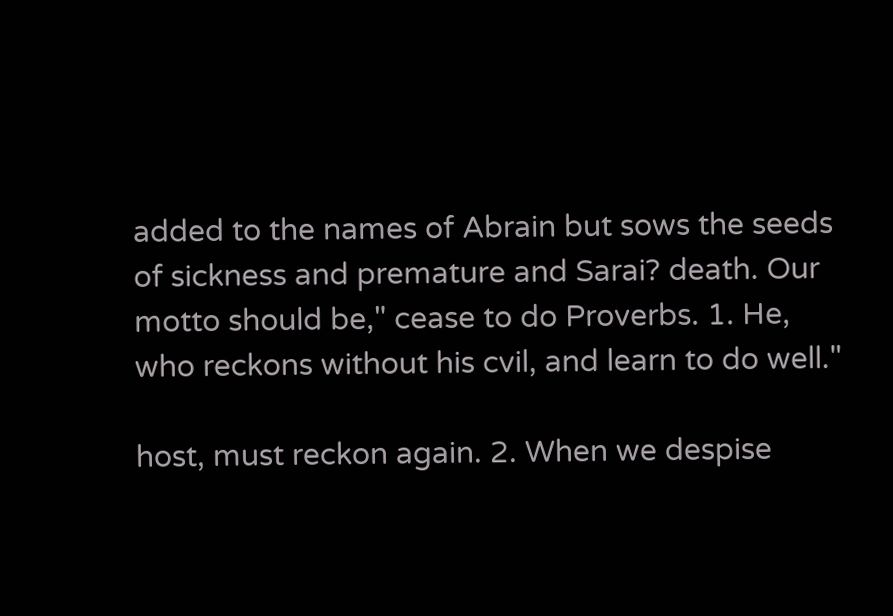added to the names of Abrain but sows the seeds of sickness and premature and Sarai? death. Our motto should be," cease to do Proverbs. 1. He, who reckons without his cvil, and learn to do well."

host, must reckon again. 2. When we despise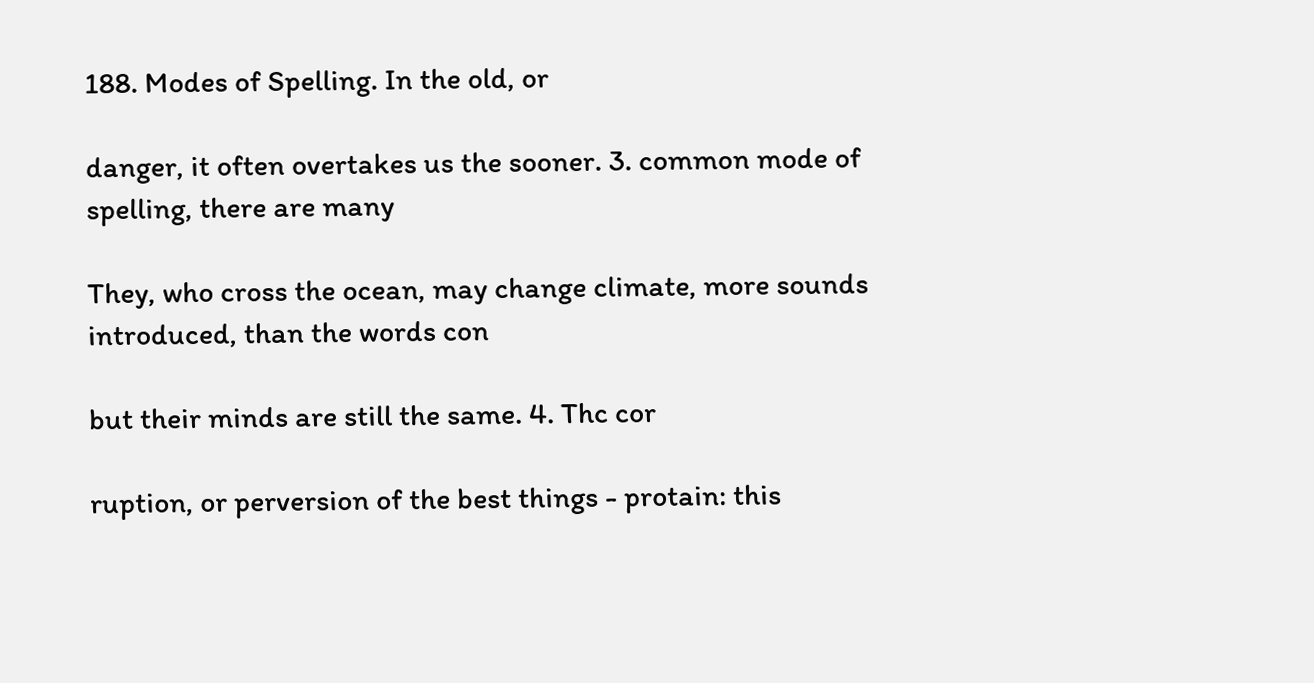188. Modes of Spelling. In the old, or

danger, it often overtakes us the sooner. 3. common mode of spelling, there are many

They, who cross the ocean, may change climate, more sounds introduced, than the words con

but their minds are still the same. 4. Thc cor

ruption, or perversion of the best things - protain: this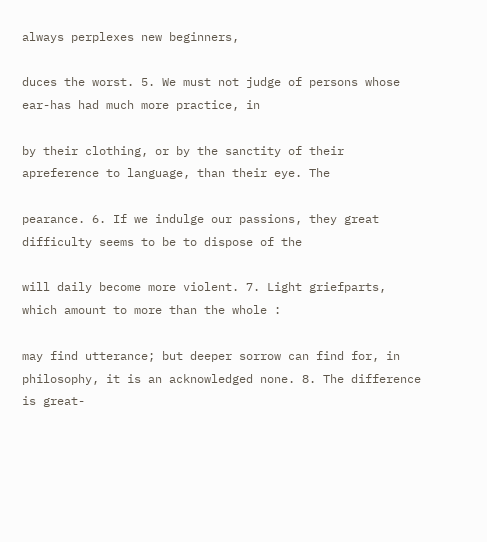always perplexes new beginners,

duces the worst. 5. We must not judge of persons whose ear-has had much more practice, in

by their clothing, or by the sanctity of their apreference to language, than their eye. The

pearance. 6. If we indulge our passions, they great difficulty seems to be to dispose of the

will daily become more violent. 7. Light griefparts, which amount to more than the whole :

may find utterance; but deeper sorrow can find for, in philosophy, it is an acknowledged none. 8. The difference is great-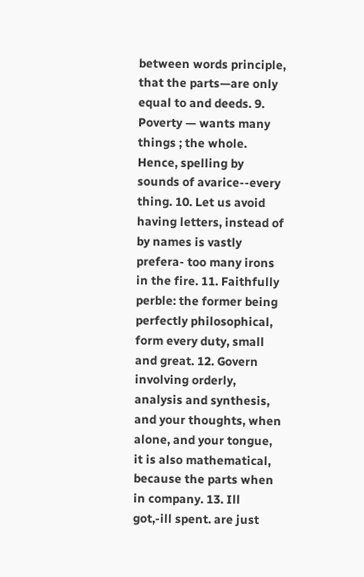between words principle, that the parts—are only equal to and deeds. 9. Poverty — wants many things ; the whole. Hence, spelling by sounds of avarice--every thing. 10. Let us avoid having letters, instead of by names is vastly prefera- too many irons in the fire. 11. Faithfully perble: the former being perfectly philosophical, form every duty, small and great. 12. Govern involving orderly, analysis and synthesis, and your thoughts, when alone, and your tongue, it is also mathematical, because the parts when in company. 13. Ill got,-ill spent. are just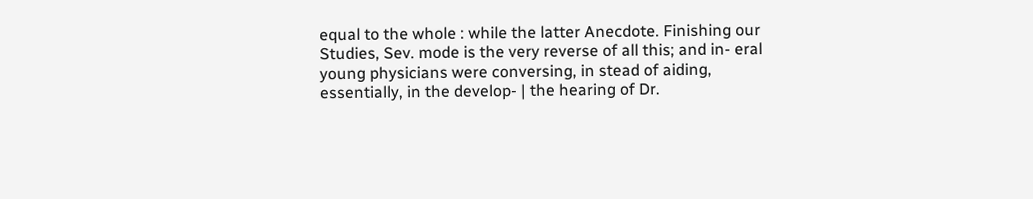equal to the whole : while the latter Anecdote. Finishing our Studies, Sev. mode is the very reverse of all this; and in- eral young physicians were conversing, in stead of aiding, essentially, in the develop- | the hearing of Dr.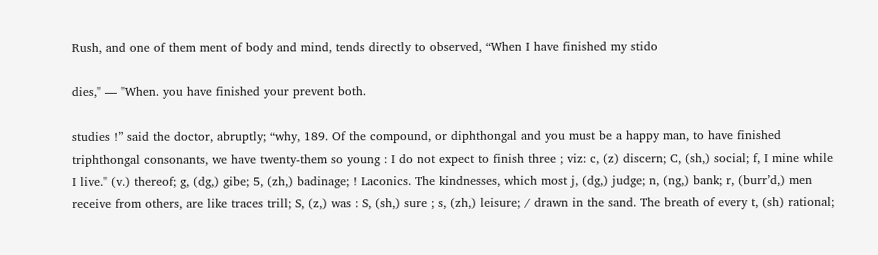Rush, and one of them ment of body and mind, tends directly to observed, “When I have finished my stido

dies," — "When. you have finished your prevent both.

studies !” said the doctor, abruptly; “why, 189. Of the compound, or diphthongal and you must be a happy man, to have finished triphthongal consonants, we have twenty-them so young : I do not expect to finish three ; viz: c, (z) discern; C, (sh,) social; f, I mine while I live." (v.) thereof; g, (dg,) gibe; 5, (zh,) badinage; ! Laconics. The kindnesses, which most j, (dg,) judge; n, (ng,) bank; r, (burr’d,) men receive from others, are like traces trill; S, (z,) was : S, (sh,) sure ; s, (zh,) leisure; / drawn in the sand. The breath of every t, (sh) rational;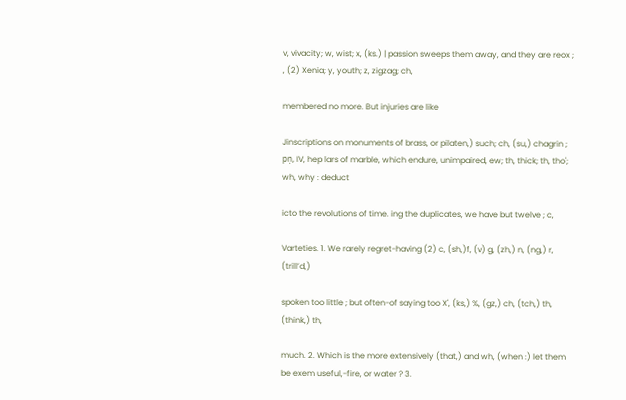v, vivacity; w, wist; x, (ks.) | passion sweeps them away, and they are reox ; , (2) Xenia; y, youth; z, zigzag; ch,

membered no more. But injuries are like

Jinscriptions on monuments of brass, or pilaten,) such; ch, (su,) chagrin ; pņ, IV, hep lars of marble, which endure, unimpaired, ew; th, thick; th, tho'; wh, why : deduct

icto the revolutions of time. ing the duplicates, we have but twelve ; c,

Varteties. 1. We rarely regret-having (2) c, (sh,)f, (v) g, (zh,) n, (ng,) r, (trill’d,)

spoken too little ; but often-of saying too X', (ks,) %, (gz,) ch, (tch,) th, (think,) th,

much. 2. Which is the more extensively (that,) and wh, (when :) let them be exem useful,-fire, or water ? 3.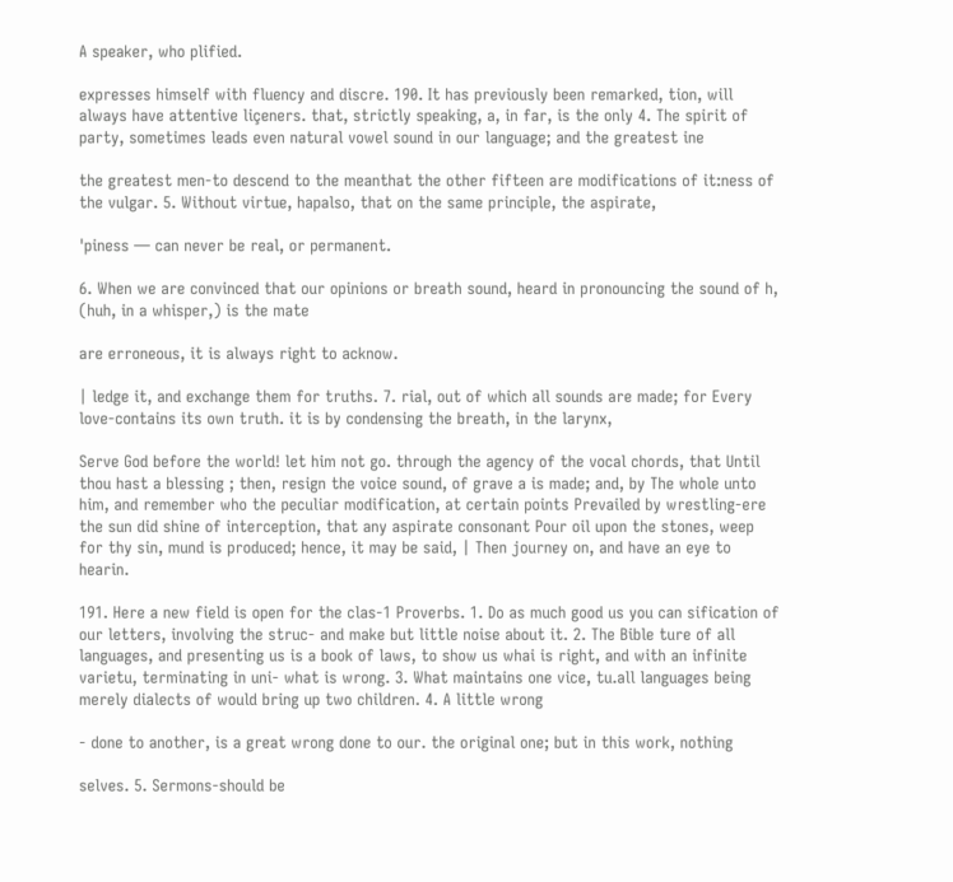A speaker, who plified.

expresses himself with fluency and discre. 190. It has previously been remarked, tion, will always have attentive liçeners. that, strictly speaking, a, in far, is the only 4. The spirit of party, sometimes leads even natural vowel sound in our language; and the greatest ine

the greatest men-to descend to the meanthat the other fifteen are modifications of it:ness of the vulgar. 5. Without virtue, hapalso, that on the same principle, the aspirate,

'piness — can never be real, or permanent.

6. When we are convinced that our opinions or breath sound, heard in pronouncing the sound of h, (huh, in a whisper,) is the mate

are erroneous, it is always right to acknow.

| ledge it, and exchange them for truths. 7. rial, out of which all sounds are made; for Every love-contains its own truth. it is by condensing the breath, in the larynx,

Serve God before the world! let him not go. through the agency of the vocal chords, that Until thou hast a blessing ; then, resign the voice sound, of grave a is made; and, by The whole unto him, and remember who the peculiar modification, at certain points Prevailed by wrestling-ere the sun did shine of interception, that any aspirate consonant Pour oil upon the stones, weep for thy sin, mund is produced; hence, it may be said, | Then journey on, and have an eye to hearin.

191. Here a new field is open for the clas-1 Proverbs. 1. Do as much good us you can sification of our letters, involving the struc- and make but little noise about it. 2. The Bible ture of all languages, and presenting us is a book of laws, to show us whai is right, and with an infinite varietu, terminating in uni- what is wrong. 3. What maintains one vice, tu.all languages being merely dialects of would bring up two children. 4. A little wrong

- done to another, is a great wrong done to our. the original one; but in this work, nothing

selves. 5. Sermons-should be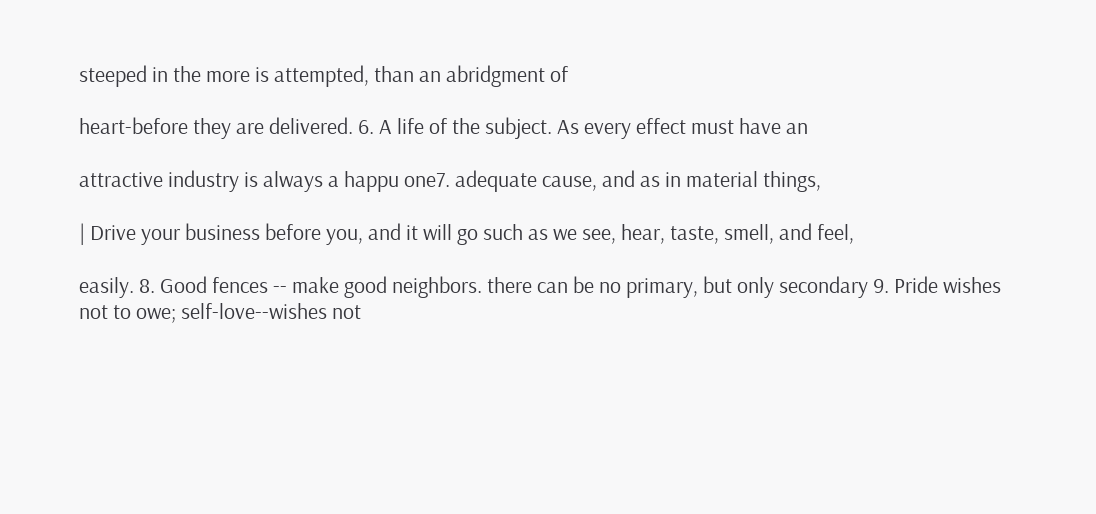steeped in the more is attempted, than an abridgment of

heart-before they are delivered. 6. A life of the subject. As every effect must have an

attractive industry is always a happu one7. adequate cause, and as in material things,

| Drive your business before you, and it will go such as we see, hear, taste, smell, and feel,

easily. 8. Good fences -- make good neighbors. there can be no primary, but only secondary 9. Pride wishes not to owe; self-love--wishes not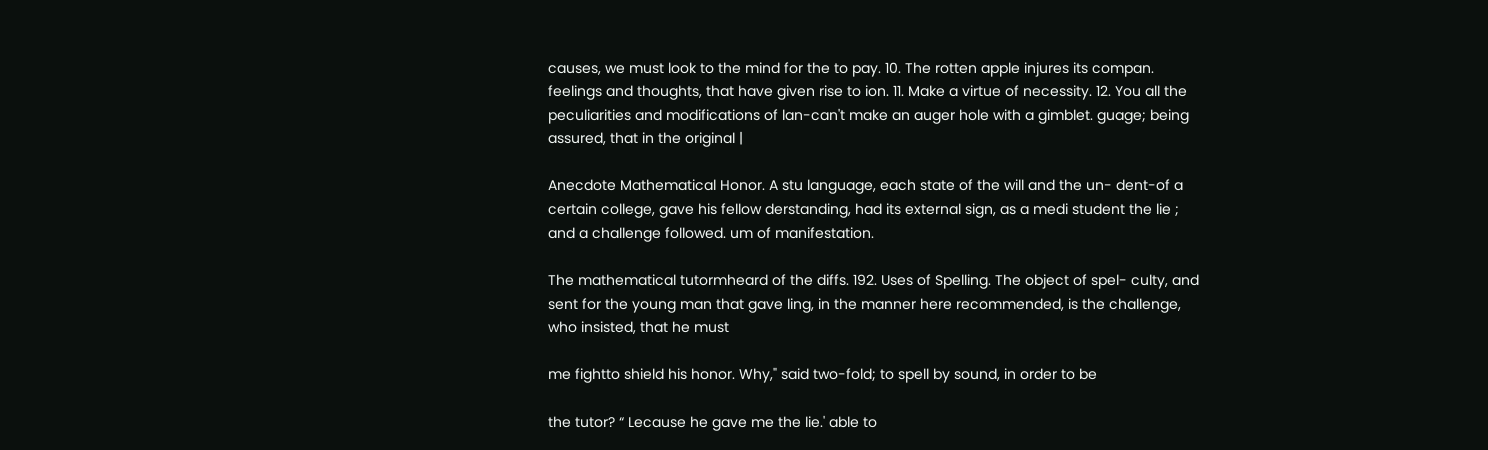causes, we must look to the mind for the to pay. 10. The rotten apple injures its compan. feelings and thoughts, that have given rise to ion. 11. Make a virtue of necessity. 12. You all the peculiarities and modifications of lan-can't make an auger hole with a gimblet. guage; being assured, that in the original |

Anecdote Mathematical Honor. A stu language, each state of the will and the un- dent-of a certain college, gave his fellow derstanding, had its external sign, as a medi student the lie ; and a challenge followed. um of manifestation.

The mathematical tutormheard of the diffs. 192. Uses of Spelling. The object of spel- culty, and sent for the young man that gave ling, in the manner here recommended, is the challenge, who insisted, that he must

me fightto shield his honor. Why," said two-fold; to spell by sound, in order to be

the tutor? “ Lecause he gave me the lie.' able to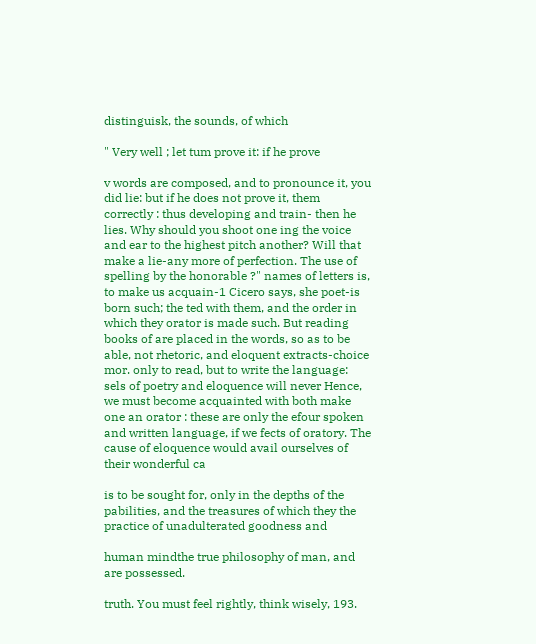distinguisk, the sounds, of which

" Very well ; let tum prove it: if he prove

v words are composed, and to pronounce it, you did lie: but if he does not prove it, them correctly : thus developing and train- then he lies. Why should you shoot one ing the voice and ear to the highest pitch another? Will that make a lie-any more of perfection. The use of spelling by the honorable ?" names of letters is, to make us acquain-1 Cicero says, she poet-is born such; the ted with them, and the order in which they orator is made such. But reading books of are placed in the words, so as to be able, not rhetoric, and eloquent extracts-choice mor. only to read, but to write the language: sels of poetry and eloquence will never Hence, we must become acquainted with both make one an orator : these are only the efour spoken and written language, if we fects of oratory. The cause of eloquence would avail ourselves of their wonderful ca

is to be sought for, only in the depths of the pabilities, and the treasures of which they the practice of unadulterated goodness and

human mindthe true philosophy of man, and are possessed.

truth. You must feel rightly, think wisely, 193.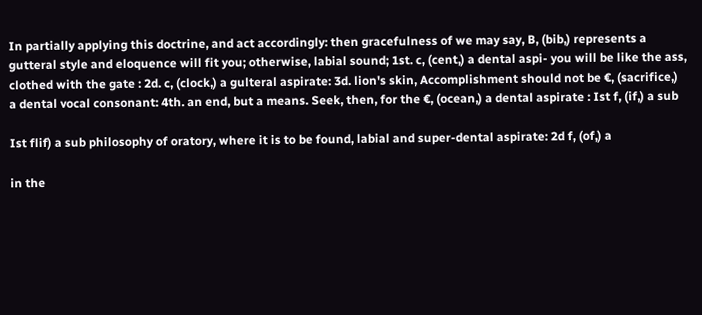In partially applying this doctrine, and act accordingly: then gracefulness of we may say, B, (bib,) represents a gutteral style and eloquence will fit you; otherwise, labial sound; 1st. c, (cent,) a dental aspi- you will be like the ass, clothed with the gate : 2d. c, (clock,) a gulteral aspirate: 3d. lion's skin, Accomplishment should not be €, (sacrifice,) a dental vocal consonant: 4th. an end, but a means. Seek, then, for the €, (ocean,) a dental aspirate : Ist f, (if,) a sub

Ist flif) a sub philosophy of oratory, where it is to be found, labial and super-dental aspirate: 2d f, (of,) a

in the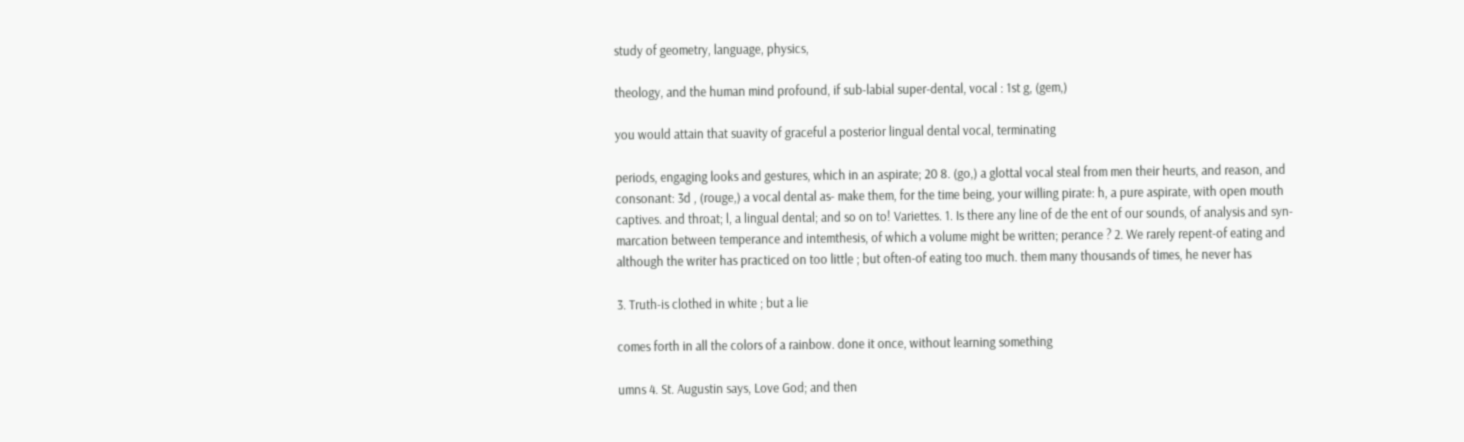study of geometry, language, physics,

theology, and the human mind profound, if sub-labial super-dental, vocal : 1st g, (gem,)

you would attain that suavity of graceful a posterior lingual dental vocal, terminating

periods, engaging looks and gestures, which in an aspirate; 20 8. (go,) a glottal vocal steal from men their heurts, and reason, and consonant: 3d , (rouge,) a vocal dental as- make them, for the time being, your willing pirate: h, a pure aspirate, with open mouth captives. and throat; l, a lingual dental; and so on to! Variettes. 1. Is there any line of de the ent of our sounds, of analysis and syn- marcation between temperance and intemthesis, of which a volume might be written; perance ? 2. We rarely repent-of eating and although the writer has practiced on too little ; but often-of eating too much. them many thousands of times, he never has

3. Truth-is clothed in white ; but a lie

comes forth in all the colors of a rainbow. done it once, without learning something

umns 4. St. Augustin says, Love God; and then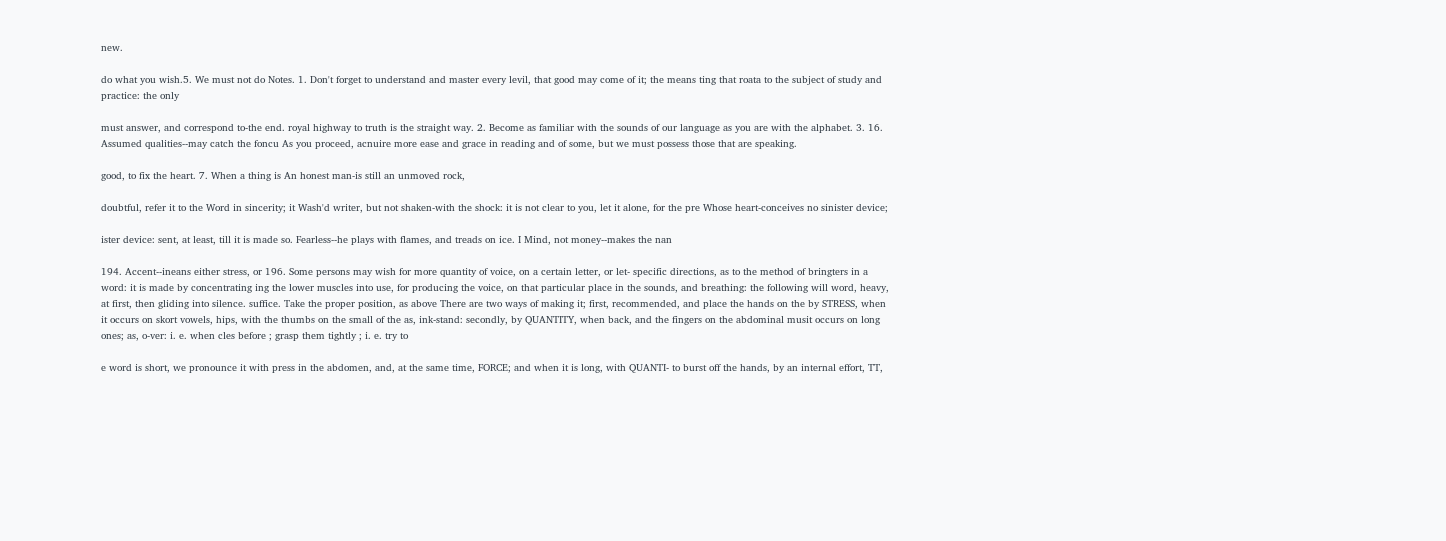new.

do what you wish.5. We must not do Notes. 1. Don't forget to understand and master every levil, that good may come of it; the means ting that roata to the subject of study and practice: the only

must answer, and correspond to-the end. royal highway to truth is the straight way. 2. Become as familiar with the sounds of our language as you are with the alphabet. 3. 16. Assumed qualities--may catch the foncu As you proceed, acnuire more ease and grace in reading and of some, but we must possess those that are speaking.

good, to fix the heart. 7. When a thing is An honest man-is still an unmoved rock,

doubtful, refer it to the Word in sincerity; it Wash'd writer, but not shaken-with the shock: it is not clear to you, let it alone, for the pre Whose heart-conceives no sinister device;

ister device: sent, at least, till it is made so. Fearless--he plays with flames, and treads on ice. I Mind, not money--makes the nan

194. Accent--ineans either stress, or 196. Some persons may wish for more quantity of voice, on a certain letter, or let- specific directions, as to the method of bringters in a word: it is made by concentrating ing the lower muscles into use, for producing the voice, on that particular place in the sounds, and breathing: the following will word, heavy, at first, then gliding into silence. suffice. Take the proper position, as above There are two ways of making it; first, recommended, and place the hands on the by STRESS, when it occurs on skort vowels, hips, with the thumbs on the small of the as, ink-stand: secondly, by QUANTITY, when back, and the fingers on the abdominal musit occurs on long ones; as, o-ver: i. e. when cles before ; grasp them tightly ; i. e. try to

e word is short, we pronounce it with press in the abdomen, and, at the same time, FORCE; and when it is long, with QUANTI- to burst off the hands, by an internal effort, TT,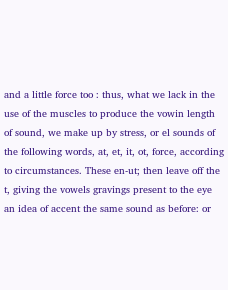and a little force too : thus, what we lack in the use of the muscles to produce the vowin length of sound, we make up by stress, or el sounds of the following words, at, et, it, ot, force, according to circumstances. These en-ut; then leave off the t, giving the vowels gravings present to the eye an idea of accent the same sound as before: or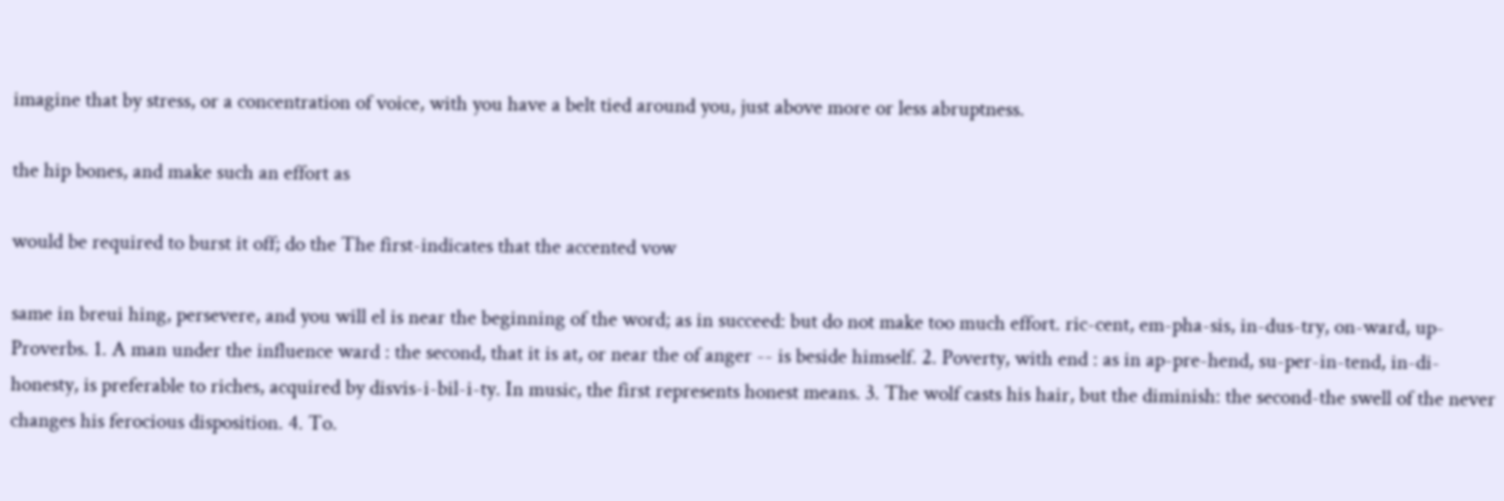imagine that by stress, or a concentration of voice, with you have a belt tied around you, just above more or less abruptness.

the hip bones, and make such an effort as

would be required to burst it off; do the The first-indicates that the accented vow

same in breui hing, persevere, and you will el is near the beginning of the word; as in succeed: but do not make too much effort. ric-cent, em-pha-sis, in-dus-try, on-ward, up- Proverbs. 1. A man under the influence ward : the second, that it is at, or near the of anger -- is beside himself. 2. Poverty, with end : as in ap-pre-hend, su-per-in-tend, in-di-honesty, is preferable to riches, acquired by disvis-i-bil-i-ty. In music, the first represents honest means. 3. The wolf casts his hair, but the diminish: the second-the swell of the never changes his ferocious disposition. 4. To.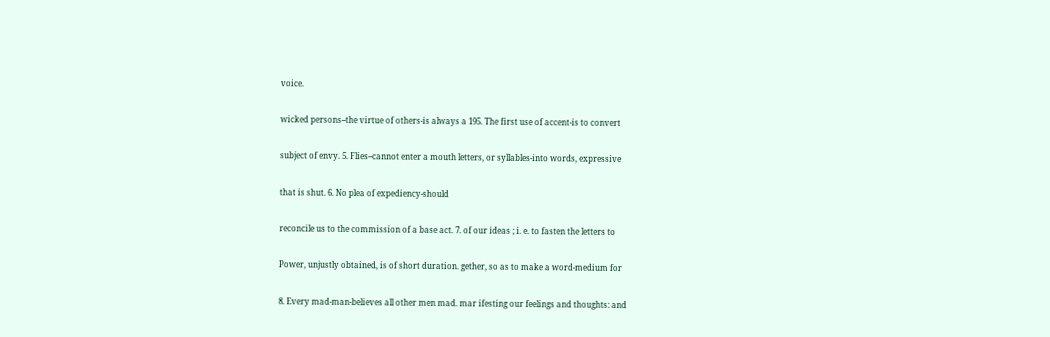voice.

wicked persons--the virtue of others-is always a 195. The first use of accent-is to convert

subject of envy. 5. Flies--cannot enter a mouth letters, or syllables-into words, expressive

that is shut. 6. No plea of expediency-should

reconcile us to the commission of a base act. 7. of our ideas ; i. e. to fasten the letters to

Power, unjustly obtained, is of short duration. gether, so as to make a word-medium for

8. Every mad-man-believes all other men mad. mar ifesting our feelings and thoughts: and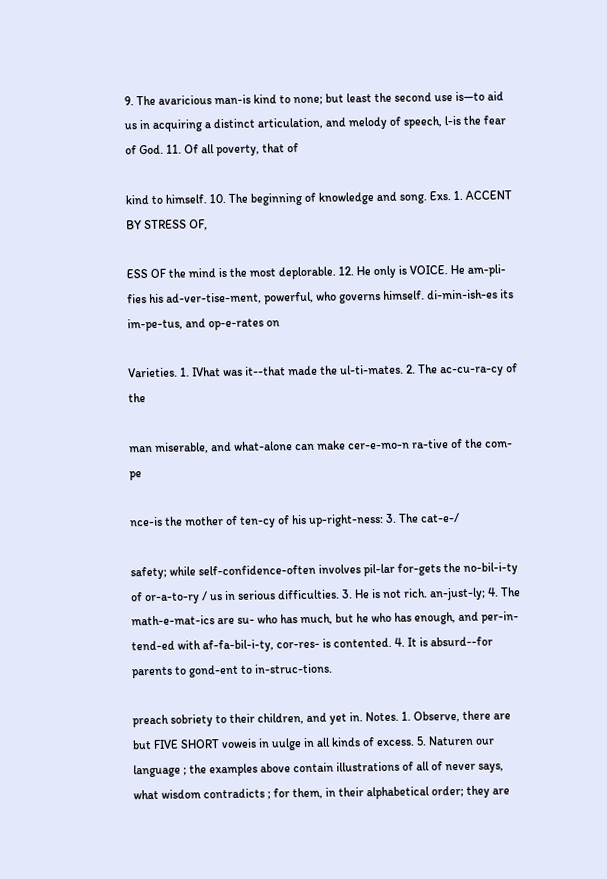9. The avaricious man-is kind to none; but least the second use is—to aid us in acquiring a distinct articulation, and melody of speech, l-is the fear of God. 11. Of all poverty, that of

kind to himself. 10. The beginning of knowledge and song. Exs. 1. ACCENT BY STRESS OF,

ESS OF the mind is the most deplorable. 12. He only is VOICE. He am-pli-fies his ad-ver-tise-ment, powerful, who governs himself. di-min-ish-es its im-pe-tus, and op-e-rates on

Varieties. 1. IVhat was it--that made the ul-ti-mates. 2. The ac-cu-ra-cy of the

man miserable, and what-alone can make cer-e-mo-n ra-tive of the com-pe

nce-is the mother of ten-cy of his up-right-ness: 3. The cat-e-/

safety; while self-confidence-often involves pil-lar for-gets the no-bil-i-ty of or-a-to-ry / us in serious difficulties. 3. He is not rich. an-just-ly; 4. The math-e-mat-ics are su- who has much, but he who has enough, and per-in-tend-ed with af-fa-bil-i-ty, cor-res- is contented. 4. It is absurd--for parents to gond-ent to in-struc-tions.

preach sobriety to their children, and yet in. Notes. 1. Observe, there are but FIVE SHORT voweis in uulge in all kinds of excess. 5. Naturen our language ; the examples above contain illustrations of all of never says, what wisdom contradicts ; for them, in their alphabetical order; they are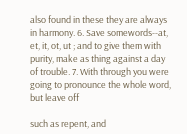also found in these they are always in harmony. 6. Save somewords--at, et, it, ot, ut ; and to give them with purity, make as thing against a day of trouble. 7. With through you were going to pronounce the whole word, but leave off

such as repent, and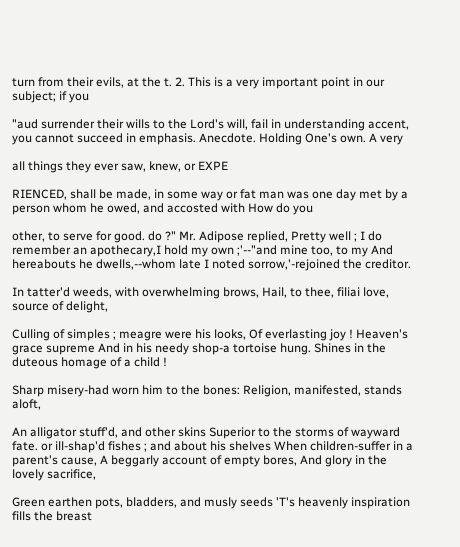turn from their evils, at the t. 2. This is a very important point in our subject; if you

"aud surrender their wills to the Lord's will, fail in understanding accent, you cannot succeed in emphasis. Anecdote. Holding One's own. A very

all things they ever saw, knew, or EXPE

RIENCED, shall be made, in some way or fat man was one day met by a person whom he owed, and accosted with How do you

other, to serve for good. do ?" Mr. Adipose replied, Pretty well ; I do remember an apothecary,I hold my own ;'--"and mine too, to my And hereabouts he dwells,--whom late I noted sorrow,'-rejoined the creditor.

In tatter'd weeds, with overwhelming brows, Hail, to thee, filiai love, source of delight,

Culling of simples ; meagre were his looks, Of everlasting joy ! Heaven's grace supreme And in his needy shop-a tortoise hung. Shines in the duteous homage of a child !

Sharp misery-had worn him to the bones: Religion, manifested, stands aloft,

An alligator stuff'd, and other skins Superior to the storms of wayward fate. or ill-shap'd fishes ; and about his shelves When children-suffer in a parent's cause, A beggarly account of empty bores, And glory in the lovely sacrifice,

Green earthen pots, bladders, and musly seeds 'T's heavenly inspiration fills the breast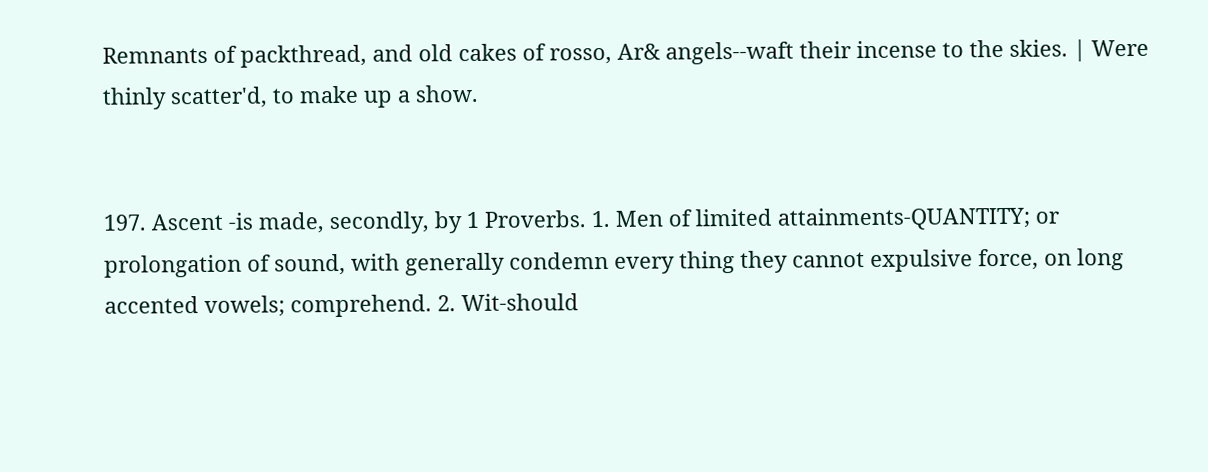Remnants of packthread, and old cakes of rosso, Ar& angels--waft their incense to the skies. | Were thinly scatter'd, to make up a show.


197. Ascent -is made, secondly, by 1 Proverbs. 1. Men of limited attainments-QUANTITY; or prolongation of sound, with generally condemn every thing they cannot expulsive force, on long accented vowels; comprehend. 2. Wit-should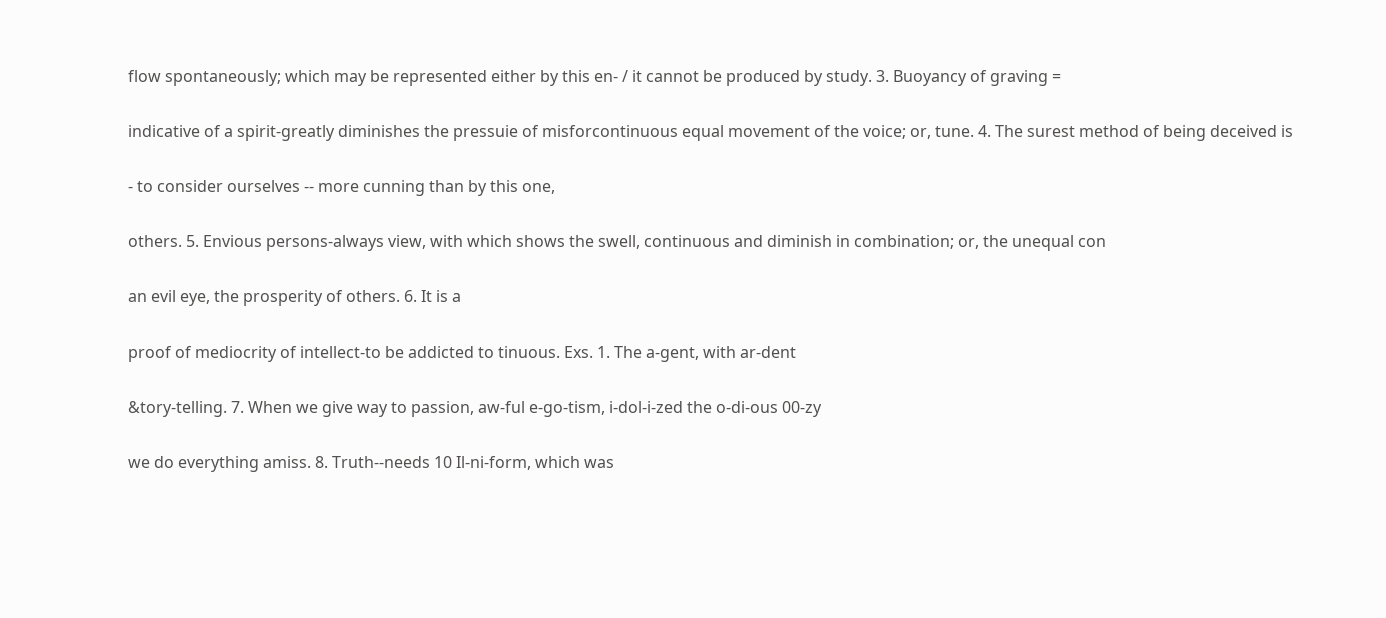flow spontaneously; which may be represented either by this en- / it cannot be produced by study. 3. Buoyancy of graving =

indicative of a spirit-greatly diminishes the pressuie of misforcontinuous equal movement of the voice; or, tune. 4. The surest method of being deceived is

- to consider ourselves -- more cunning than by this one,

others. 5. Envious persons-always view, with which shows the swell, continuous and diminish in combination; or, the unequal con

an evil eye, the prosperity of others. 6. It is a

proof of mediocrity of intellect-to be addicted to tinuous. Exs. 1. The a-gent, with ar-dent

&tory-telling. 7. When we give way to passion, aw-ful e-go-tism, i-dol-i-zed the o-di-ous 00-zy

we do everything amiss. 8. Truth--needs 10 Il-ni-form, which was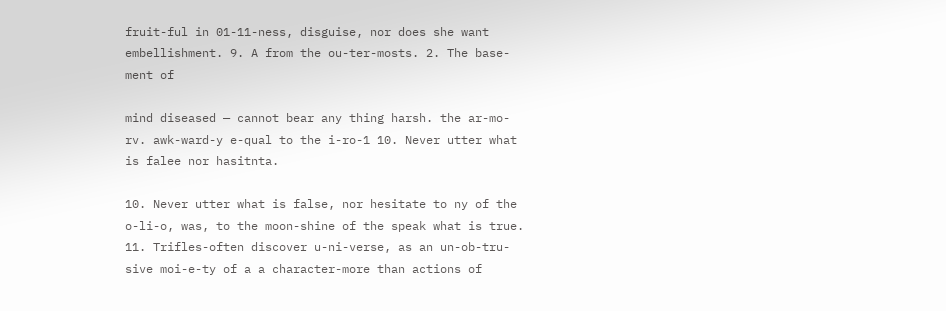fruit-ful in 01-11-ness, disguise, nor does she want embellishment. 9. A from the ou-ter-mosts. 2. The base-ment of

mind diseased — cannot bear any thing harsh. the ar-mo-rv. awk-ward-y e-qual to the i-ro-1 10. Never utter what is falee nor hasitnta.

10. Never utter what is false, nor hesitate to ny of the o-li-o, was, to the moon-shine of the speak what is true. 11. Trifles-often discover u-ni-verse, as an un-ob-tru-sive moi-e-ty of a a character-more than actions of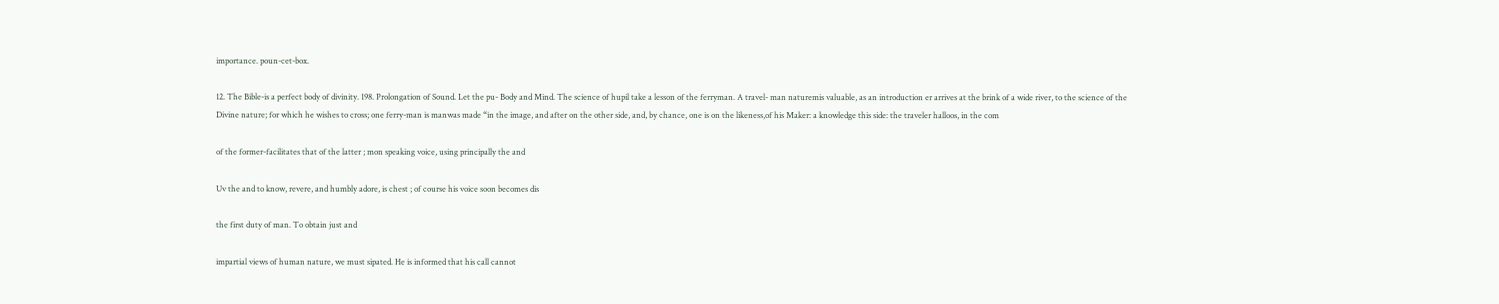importance. poun-cet-box.

12. The Bible-is a perfect body of divinity. 198. Prolongation of Sound. Let the pu- Body and Mind. The science of hupil take a lesson of the ferryman. A travel- man naturemis valuable, as an introduction er arrives at the brink of a wide river, to the science of the Divine nature; for which he wishes to cross; one ferry-man is manwas made “in the image, and after on the other side, and, by chance, one is on the likeness,of his Maker: a knowledge this side: the traveler halloos, in the com

of the former-facilitates that of the latter ; mon speaking voice, using principally the and

Uv the and to know, revere, and humbly adore, is chest ; of course his voice soon becomes dis

the first duty of man. To obtain just and

impartial views of human nature, we must sipated. He is informed that his call cannot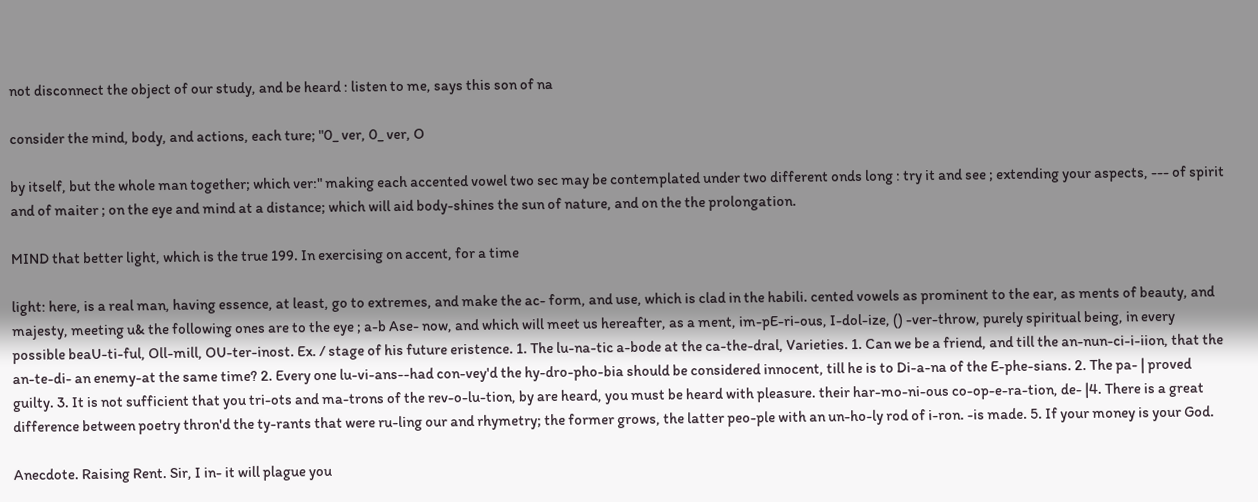not disconnect the object of our study, and be heard : listen to me, says this son of na

consider the mind, body, and actions, each ture; "0_ ver, 0_ ver, O

by itself, but the whole man together; which ver:" making each accented vowel two sec may be contemplated under two different onds long : try it and see ; extending your aspects, --- of spirit and of maiter ; on the eye and mind at a distance; which will aid body-shines the sun of nature, and on the the prolongation.

MIND that better light, which is the true 199. In exercising on accent, for a time

light: here, is a real man, having essence, at least, go to extremes, and make the ac- form, and use, which is clad in the habili. cented vowels as prominent to the ear, as ments of beauty, and majesty, meeting u& the following ones are to the eye ; a-b Ase- now, and which will meet us hereafter, as a ment, im-pE-ri-ous, I-dol-ize, () -ver-throw, purely spiritual being, in every possible beaU-ti-ful, Oll-mill, OU-ter-inost. Ex. / stage of his future eristence. 1. The lu-na-tic a-bode at the ca-the-dral, Varieties. 1. Can we be a friend, and till the an-nun-ci-i-iion, that the an-te-di- an enemy-at the same time? 2. Every one lu-vi-ans--had con-vey'd the hy-dro-pho-bia should be considered innocent, till he is to Di-a-na of the E-phe-sians. 2. The pa- | proved guilty. 3. It is not sufficient that you tri-ots and ma-trons of the rev-o-lu-tion, by are heard, you must be heard with pleasure. their har-mo-ni-ous co-op-e-ra-tion, de- |4. There is a great difference between poetry thron'd the ty-rants that were ru-ling our and rhymetry; the former grows, the latter peo-ple with an un-ho-ly rod of i-ron. -is made. 5. If your money is your God.

Anecdote. Raising Rent. Sir, I in- it will plague you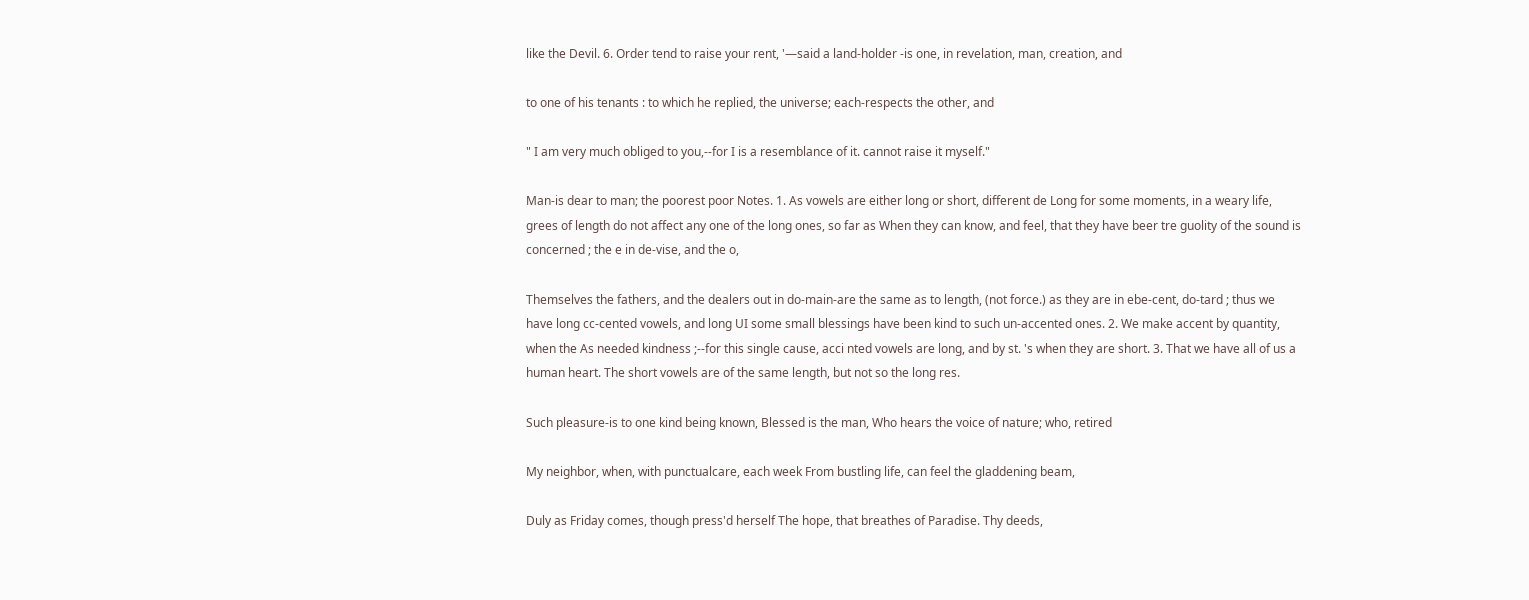like the Devil. 6. Order tend to raise your rent, '—said a land-holder -is one, in revelation, man, creation, and

to one of his tenants : to which he replied, the universe; each-respects the other, and

" I am very much obliged to you,--for I is a resemblance of it. cannot raise it myself."

Man-is dear to man; the poorest poor Notes. 1. As vowels are either long or short, different de Long for some moments, in a weary life, grees of length do not affect any one of the long ones, so far as When they can know, and feel, that they have beer tre guolity of the sound is concerned ; the e in de-vise, and the o,

Themselves the fathers, and the dealers out in do-main-are the same as to length, (not force.) as they are in ebe-cent, do-tard ; thus we have long cc-cented vowels, and long UI some small blessings have been kind to such un-accented ones. 2. We make accent by quantity, when the As needed kindness ;--for this single cause, acci nted vowels are long, and by st. 's when they are short. 3. That we have all of us a human heart. The short vowels are of the same length, but not so the long res.

Such pleasure-is to one kind being known, Blessed is the man, Who hears the voice of nature; who, retired

My neighbor, when, with punctualcare, each week From bustling life, can feel the gladdening beam,

Duly as Friday comes, though press'd herself The hope, that breathes of Paradise. Thy deeds,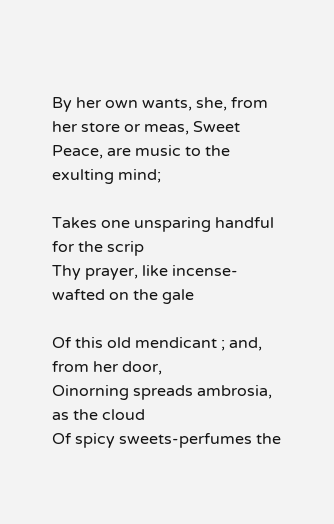By her own wants, she, from her store or meas, Sweet Peace, are music to the exulting mind;

Takes one unsparing handful for the scrip
Thy prayer, like incense-wafted on the gale

Of this old mendicant ; and, from her door,
Oinorning spreads ambrosia, as the cloud
Of spicy sweets-perfumes the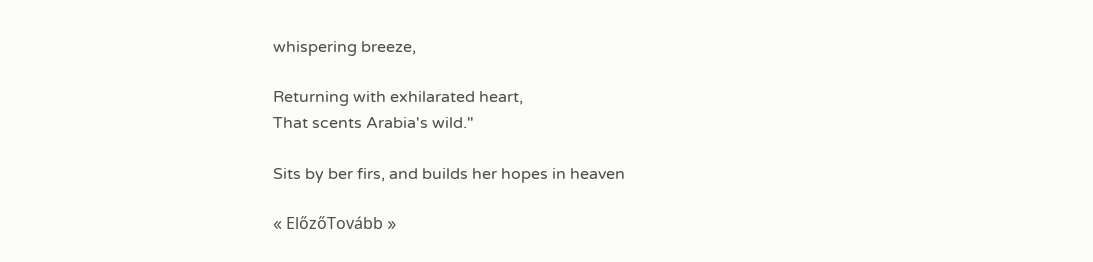whispering breeze,

Returning with exhilarated heart,
That scents Arabia's wild."

Sits by ber firs, and builds her hopes in heaven

« ElőzőTovább »